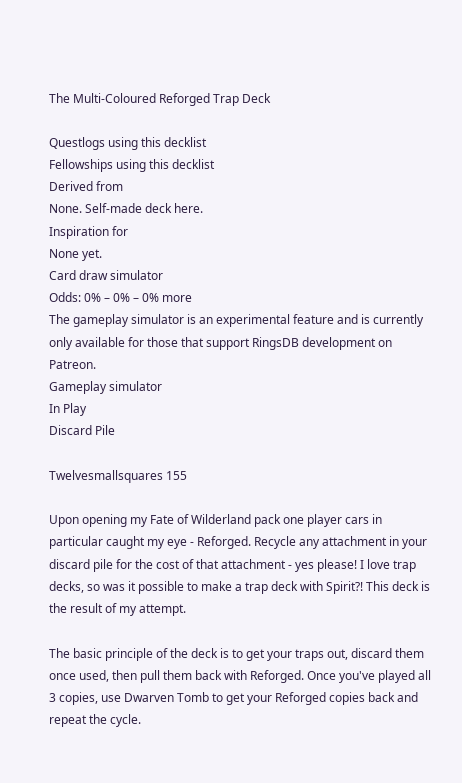The Multi-Coloured Reforged Trap Deck

Questlogs using this decklist
Fellowships using this decklist
Derived from
None. Self-made deck here.
Inspiration for
None yet.
Card draw simulator
Odds: 0% – 0% – 0% more
The gameplay simulator is an experimental feature and is currently only available for those that support RingsDB development on Patreon.
Gameplay simulator
In Play
Discard Pile

Twelvesmallsquares 155

Upon opening my Fate of Wilderland pack one player cars in particular caught my eye - Reforged. Recycle any attachment in your discard pile for the cost of that attachment - yes please! I love trap decks, so was it possible to make a trap deck with Spirit?! This deck is the result of my attempt.

The basic principle of the deck is to get your traps out, discard them once used, then pull them back with Reforged. Once you've played all 3 copies, use Dwarven Tomb to get your Reforged copies back and repeat the cycle.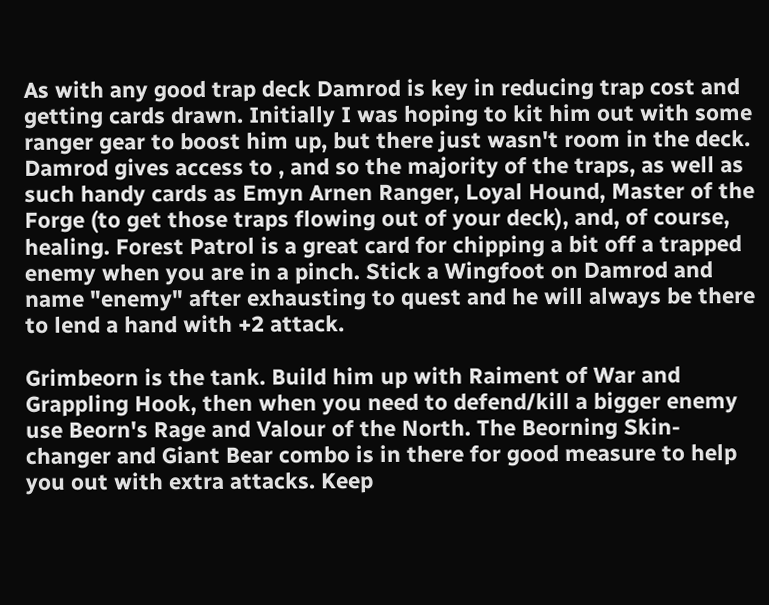As with any good trap deck Damrod is key in reducing trap cost and getting cards drawn. Initially I was hoping to kit him out with some ranger gear to boost him up, but there just wasn't room in the deck. Damrod gives access to , and so the majority of the traps, as well as such handy cards as Emyn Arnen Ranger, Loyal Hound, Master of the Forge (to get those traps flowing out of your deck), and, of course, healing. Forest Patrol is a great card for chipping a bit off a trapped enemy when you are in a pinch. Stick a Wingfoot on Damrod and name "enemy" after exhausting to quest and he will always be there to lend a hand with +2 attack.

Grimbeorn is the tank. Build him up with Raiment of War and Grappling Hook, then when you need to defend/kill a bigger enemy use Beorn's Rage and Valour of the North. The Beorning Skin-changer and Giant Bear combo is in there for good measure to help you out with extra attacks. Keep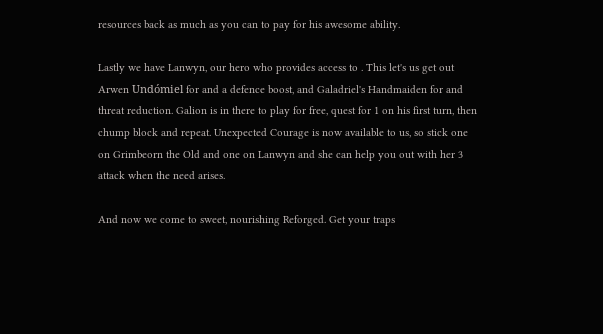resources back as much as you can to pay for his awesome ability.

Lastly we have Lanwyn, our hero who provides access to . This let's us get out Arwen Undómiel for and a defence boost, and Galadriel's Handmaiden for and threat reduction. Galion is in there to play for free, quest for 1 on his first turn, then chump block and repeat. Unexpected Courage is now available to us, so stick one on Grimbeorn the Old and one on Lanwyn and she can help you out with her 3 attack when the need arises.

And now we come to sweet, nourishing Reforged. Get your traps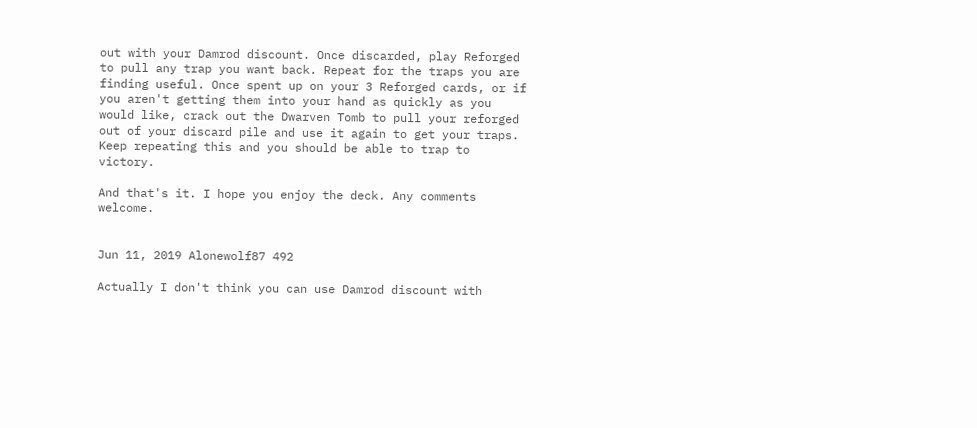out with your Damrod discount. Once discarded, play Reforged to pull any trap you want back. Repeat for the traps you are finding useful. Once spent up on your 3 Reforged cards, or if you aren't getting them into your hand as quickly as you would like, crack out the Dwarven Tomb to pull your reforged out of your discard pile and use it again to get your traps. Keep repeating this and you should be able to trap to victory.

And that's it. I hope you enjoy the deck. Any comments welcome.


Jun 11, 2019 Alonewolf87 492

Actually I don't think you can use Damrod discount with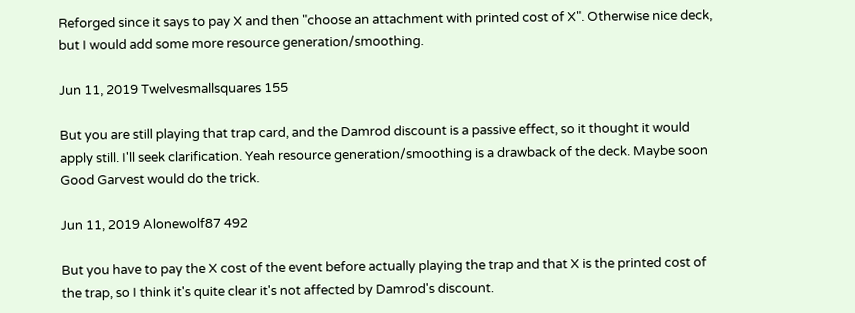Reforged since it says to pay X and then "choose an attachment with printed cost of X". Otherwise nice deck, but I would add some more resource generation/smoothing.

Jun 11, 2019 Twelvesmallsquares 155

But you are still playing that trap card, and the Damrod discount is a passive effect, so it thought it would apply still. I'll seek clarification. Yeah resource generation/smoothing is a drawback of the deck. Maybe soon Good Garvest would do the trick.

Jun 11, 2019 Alonewolf87 492

But you have to pay the X cost of the event before actually playing the trap and that X is the printed cost of the trap, so I think it's quite clear it's not affected by Damrod's discount.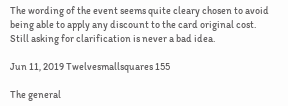The wording of the event seems quite cleary chosen to avoid being able to apply any discount to the card original cost. Still asking for clarification is never a bad idea.

Jun 11, 2019 Twelvesmallsquares 155

The general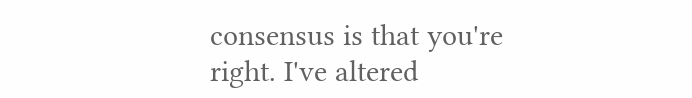consensus is that you're right. I've altered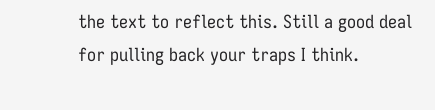the text to reflect this. Still a good deal for pulling back your traps I think.